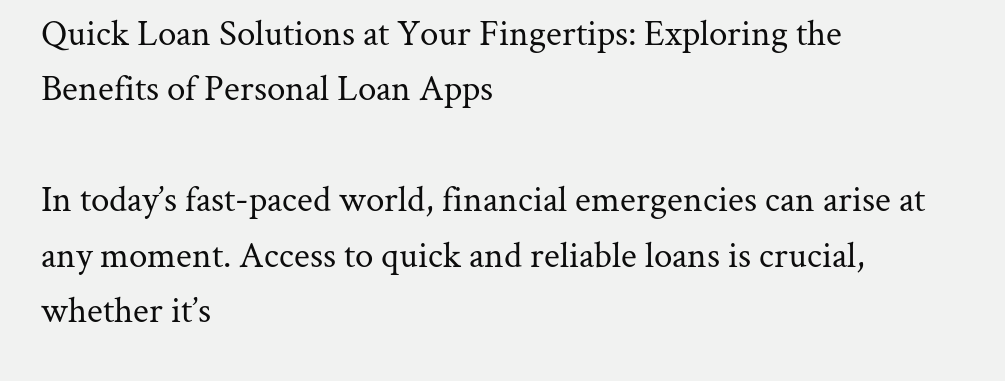Quick Loan Solutions at Your Fingertips: Exploring the Benefits of Personal Loan Apps

In today’s fast-paced world, financial emergencies can arise at any moment. Access to quick and reliable loans is crucial, whether it’s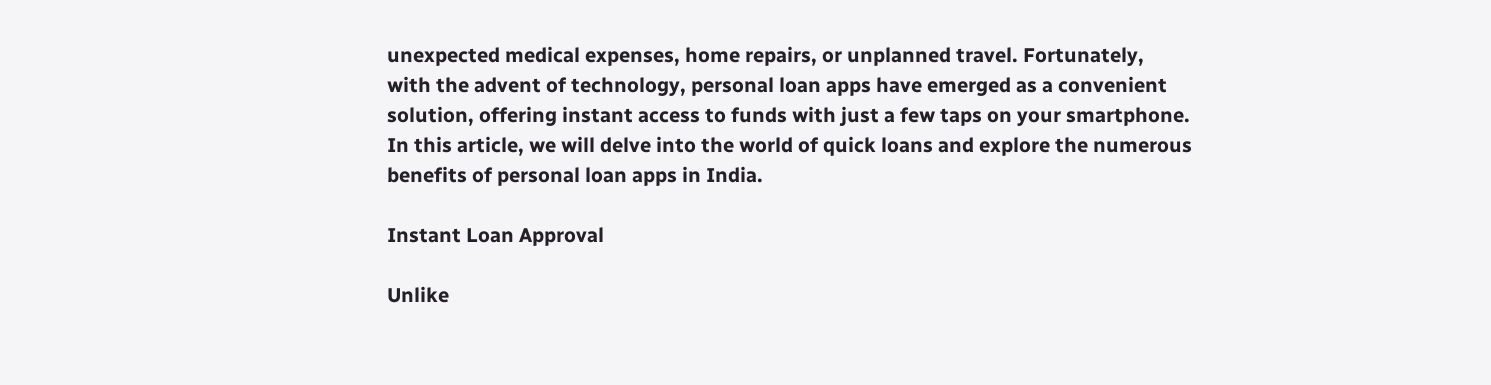unexpected medical expenses, home repairs, or unplanned travel. Fortunately, with the advent of technology, personal loan apps have emerged as a convenient solution, offering instant access to funds with just a few taps on your smartphone. In this article, we will delve into the world of quick loans and explore the numerous benefits of personal loan apps in India.

Instant Loan Approval

Unlike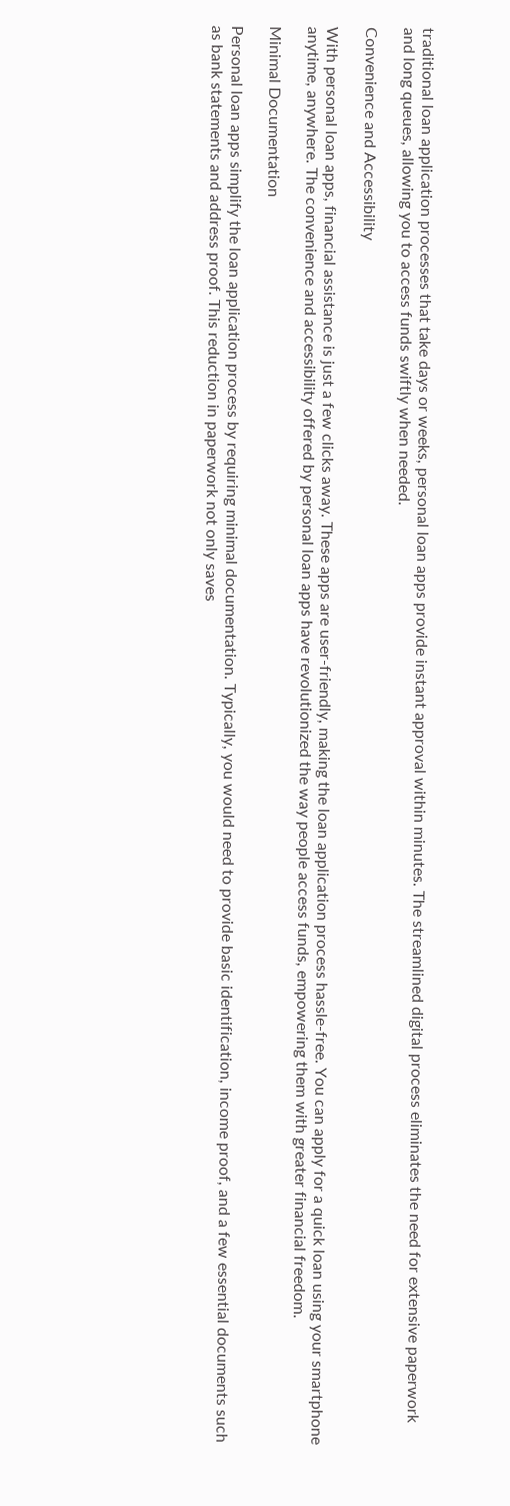traditional loan application processes that take days or weeks, personal loan apps provide instant approval within minutes. The streamlined digital process eliminates the need for extensive paperwork and long queues, allowing you to access funds swiftly when needed.

Convenience and Accessibility

With personal loan apps, financial assistance is just a few clicks away. These apps are user-friendly, making the loan application process hassle-free. You can apply for a quick loan using your smartphone anytime, anywhere. The convenience and accessibility offered by personal loan apps have revolutionized the way people access funds, empowering them with greater financial freedom.

Minimal Documentation

Personal loan apps simplify the loan application process by requiring minimal documentation. Typically, you would need to provide basic identification, income proof, and a few essential documents such as bank statements and address proof. This reduction in paperwork not only saves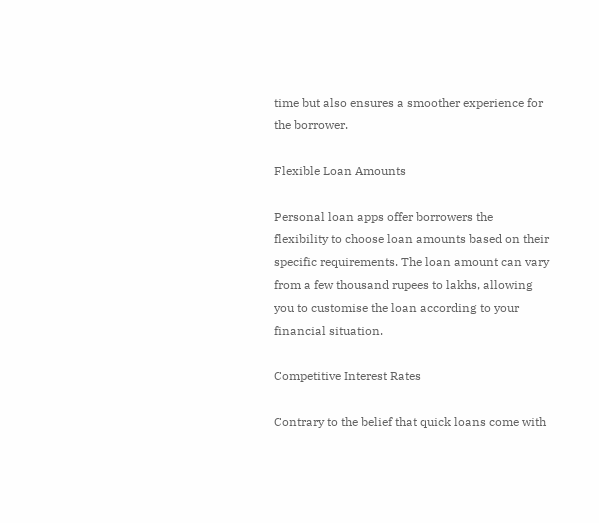time but also ensures a smoother experience for the borrower.

Flexible Loan Amounts

Personal loan apps offer borrowers the flexibility to choose loan amounts based on their specific requirements. The loan amount can vary from a few thousand rupees to lakhs, allowing you to customise the loan according to your financial situation.

Competitive Interest Rates

Contrary to the belief that quick loans come with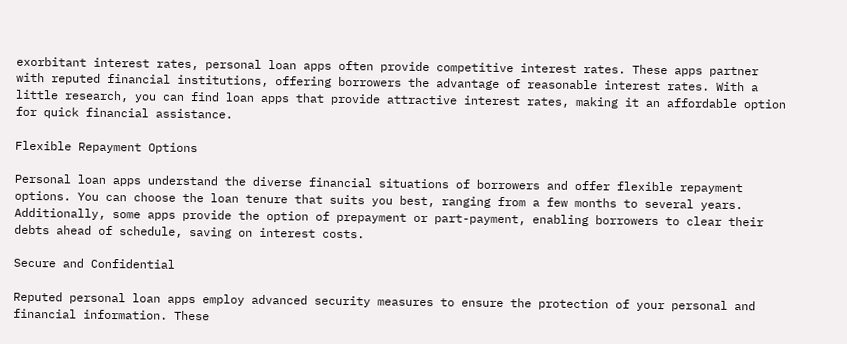exorbitant interest rates, personal loan apps often provide competitive interest rates. These apps partner with reputed financial institutions, offering borrowers the advantage of reasonable interest rates. With a little research, you can find loan apps that provide attractive interest rates, making it an affordable option for quick financial assistance.

Flexible Repayment Options

Personal loan apps understand the diverse financial situations of borrowers and offer flexible repayment options. You can choose the loan tenure that suits you best, ranging from a few months to several years. Additionally, some apps provide the option of prepayment or part-payment, enabling borrowers to clear their debts ahead of schedule, saving on interest costs.

Secure and Confidential

Reputed personal loan apps employ advanced security measures to ensure the protection of your personal and financial information. These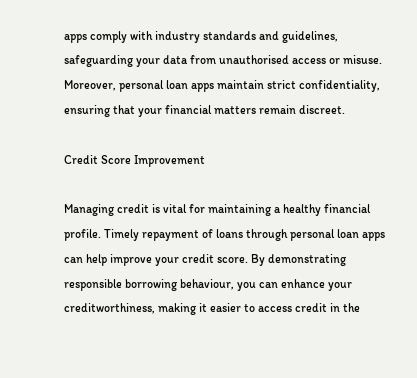apps comply with industry standards and guidelines, safeguarding your data from unauthorised access or misuse. Moreover, personal loan apps maintain strict confidentiality, ensuring that your financial matters remain discreet.

Credit Score Improvement

Managing credit is vital for maintaining a healthy financial profile. Timely repayment of loans through personal loan apps can help improve your credit score. By demonstrating responsible borrowing behaviour, you can enhance your creditworthiness, making it easier to access credit in the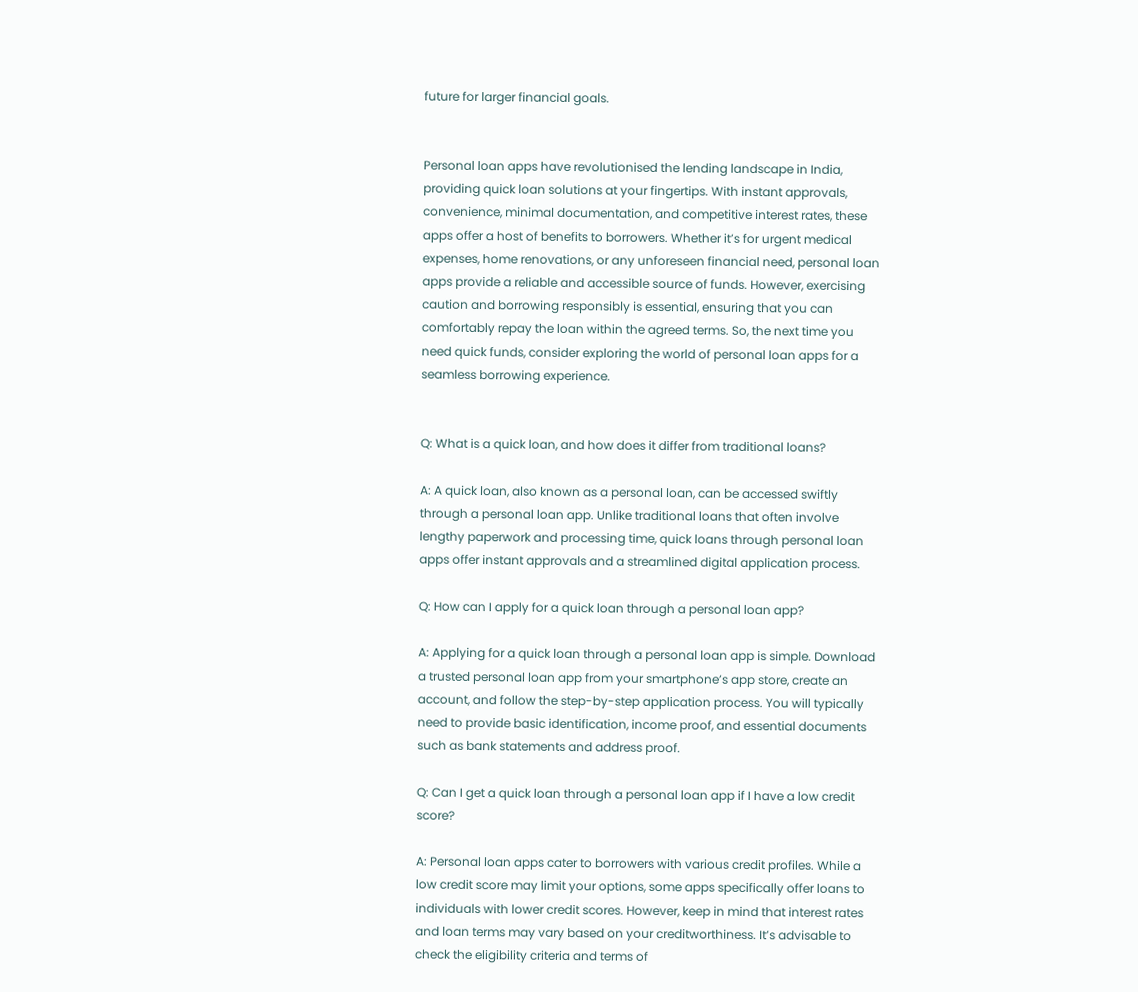future for larger financial goals.


Personal loan apps have revolutionised the lending landscape in India, providing quick loan solutions at your fingertips. With instant approvals, convenience, minimal documentation, and competitive interest rates, these apps offer a host of benefits to borrowers. Whether it’s for urgent medical expenses, home renovations, or any unforeseen financial need, personal loan apps provide a reliable and accessible source of funds. However, exercising caution and borrowing responsibly is essential, ensuring that you can comfortably repay the loan within the agreed terms. So, the next time you need quick funds, consider exploring the world of personal loan apps for a seamless borrowing experience.


Q: What is a quick loan, and how does it differ from traditional loans?

A: A quick loan, also known as a personal loan, can be accessed swiftly through a personal loan app. Unlike traditional loans that often involve lengthy paperwork and processing time, quick loans through personal loan apps offer instant approvals and a streamlined digital application process.

Q: How can I apply for a quick loan through a personal loan app?

A: Applying for a quick loan through a personal loan app is simple. Download a trusted personal loan app from your smartphone’s app store, create an account, and follow the step-by-step application process. You will typically need to provide basic identification, income proof, and essential documents such as bank statements and address proof.

Q: Can I get a quick loan through a personal loan app if I have a low credit score?

A: Personal loan apps cater to borrowers with various credit profiles. While a low credit score may limit your options, some apps specifically offer loans to individuals with lower credit scores. However, keep in mind that interest rates and loan terms may vary based on your creditworthiness. It’s advisable to check the eligibility criteria and terms of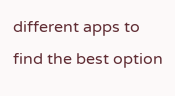different apps to find the best option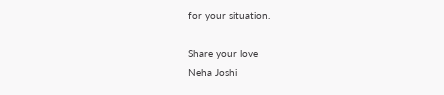for your situation.

Share your love
Neha Joshi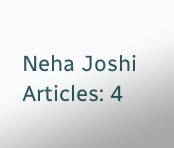Neha Joshi
Articles: 4